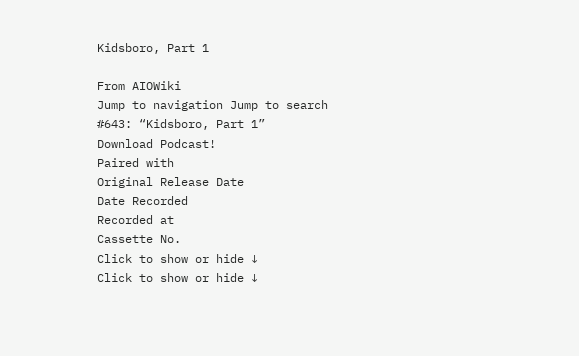Kidsboro, Part 1

From AIOWiki
Jump to navigation Jump to search
#643: “Kidsboro, Part 1”
Download Podcast!
Paired with
Original Release Date
Date Recorded
Recorded at
Cassette No.
Click to show or hide ↓
Click to show or hide ↓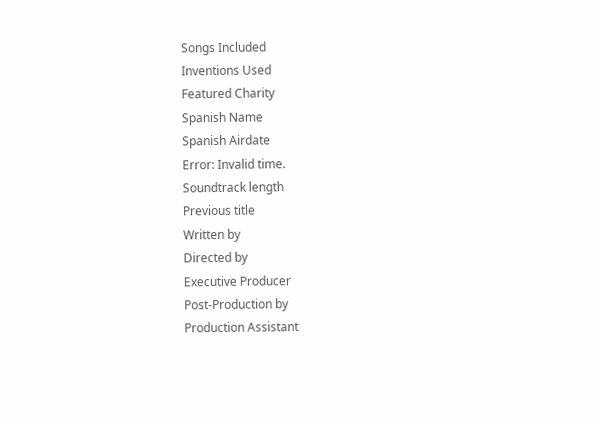Songs Included
Inventions Used
Featured Charity
Spanish Name
Spanish Airdate
Error: Invalid time.
Soundtrack length
Previous title
Written by
Directed by
Executive Producer
Post-Production by
Production Assistant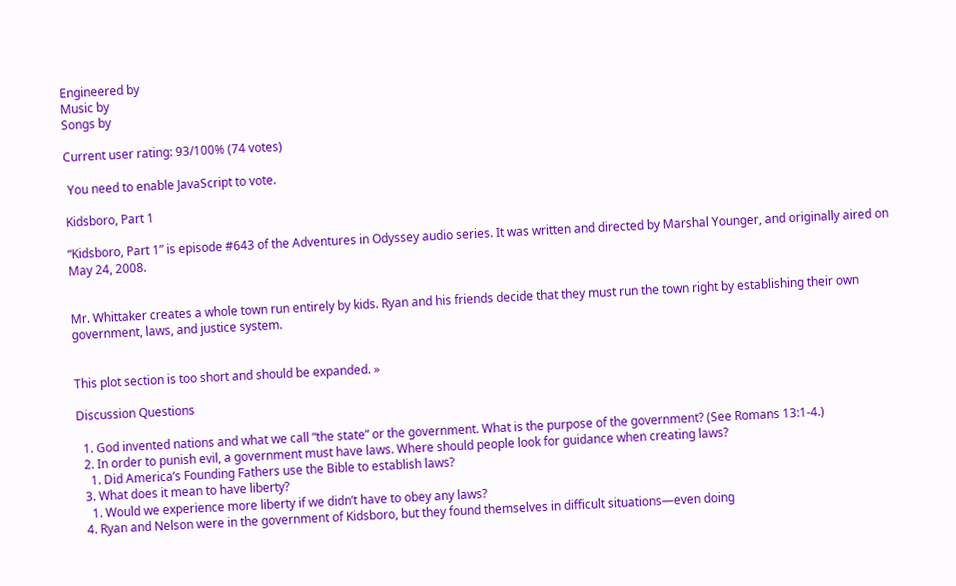Engineered by
Music by
Songs by

Current user rating: 93/100% (74 votes)

 You need to enable JavaScript to vote.

Kidsboro, Part 1

“Kidsboro, Part 1” is episode #643 of the Adventures in Odyssey audio series. It was written and directed by Marshal Younger, and originally aired on May 24, 2008.


Mr. Whittaker creates a whole town run entirely by kids. Ryan and his friends decide that they must run the town right by establishing their own government, laws, and justice system.


This plot section is too short and should be expanded. »

Discussion Questions

  1. God invented nations and what we call “the state” or the government. What is the purpose of the government? (See Romans 13:1-4.)
  2. In order to punish evil, a government must have laws. Where should people look for guidance when creating laws?
    1. Did America’s Founding Fathers use the Bible to establish laws?
  3. What does it mean to have liberty?
    1. Would we experience more liberty if we didn’t have to obey any laws?
  4. Ryan and Nelson were in the government of Kidsboro, but they found themselves in difficult situations—even doing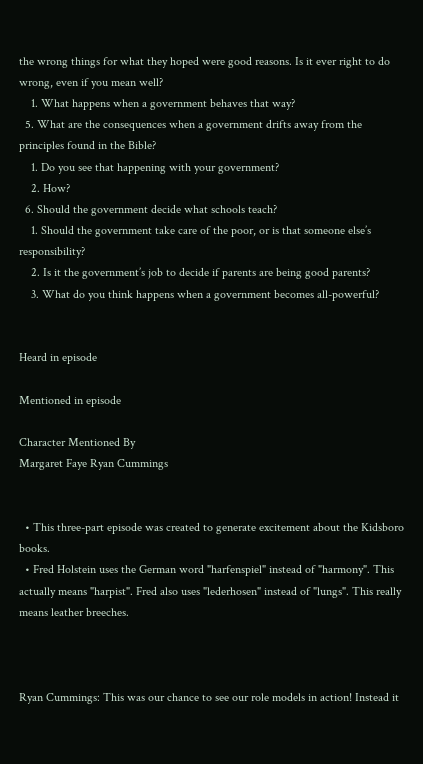the wrong things for what they hoped were good reasons. Is it ever right to do wrong, even if you mean well?
    1. What happens when a government behaves that way?
  5. What are the consequences when a government drifts away from the principles found in the Bible?
    1. Do you see that happening with your government?
    2. How?
  6. Should the government decide what schools teach?
    1. Should the government take care of the poor, or is that someone else’s responsibility?
    2. Is it the government’s job to decide if parents are being good parents?
    3. What do you think happens when a government becomes all-powerful?


Heard in episode

Mentioned in episode

Character Mentioned By
Margaret Faye Ryan Cummings


  • This three-part episode was created to generate excitement about the Kidsboro books.
  • Fred Holstein uses the German word "harfenspiel" instead of "harmony". This actually means "harpist". Fred also uses "lederhosen" instead of "lungs". This really means leather breeches.



Ryan Cummings: This was our chance to see our role models in action! Instead it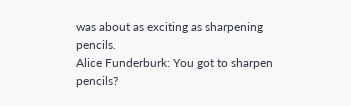was about as exciting as sharpening pencils.
Alice Funderburk: You got to sharpen pencils?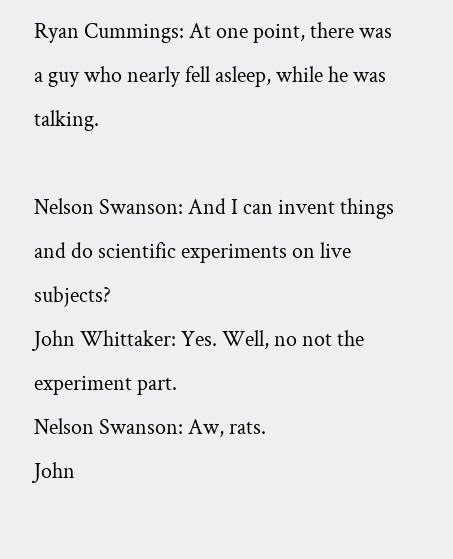Ryan Cummings: At one point, there was a guy who nearly fell asleep, while he was talking.

Nelson Swanson: And I can invent things and do scientific experiments on live subjects?
John Whittaker: Yes. Well, no not the experiment part.
Nelson Swanson: Aw, rats.
John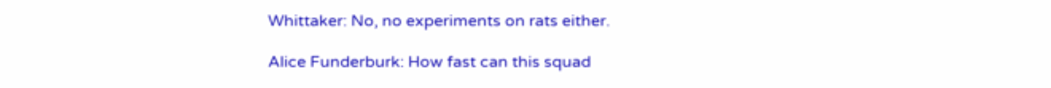Whittaker: No, no experiments on rats either.

Alice Funderburk: How fast can this squad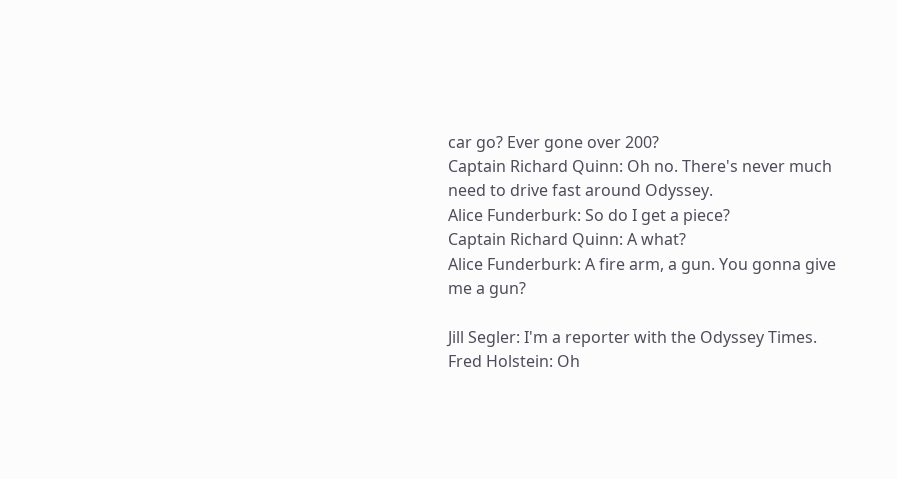car go? Ever gone over 200?
Captain Richard Quinn: Oh no. There's never much need to drive fast around Odyssey.
Alice Funderburk: So do I get a piece?
Captain Richard Quinn: A what?
Alice Funderburk: A fire arm, a gun. You gonna give me a gun?

Jill Segler: I'm a reporter with the Odyssey Times.
Fred Holstein: Oh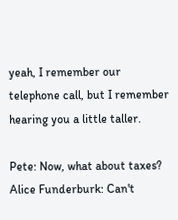yeah, I remember our telephone call, but I remember hearing you a little taller.

Pete: Now, what about taxes?
Alice Funderburk: Can't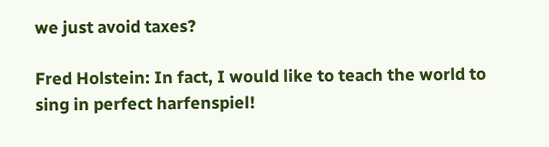we just avoid taxes?

Fred Holstein: In fact, I would like to teach the world to sing in perfect harfenspiel!